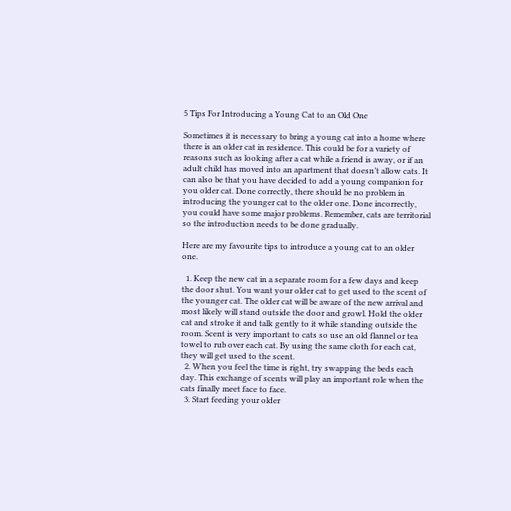5 Tips For Introducing a Young Cat to an Old One

Sometimes it is necessary to bring a young cat into a home where there is an older cat in residence. This could be for a variety of reasons such as looking after a cat while a friend is away, or if an adult child has moved into an apartment that doesn’t allow cats. It can also be that you have decided to add a young companion for you older cat. Done correctly, there should be no problem in introducing the younger cat to the older one. Done incorrectly, you could have some major problems. Remember, cats are territorial so the introduction needs to be done gradually.

Here are my favourite tips to introduce a young cat to an older one.

  1. Keep the new cat in a separate room for a few days and keep the door shut. You want your older cat to get used to the scent of the younger cat. The older cat will be aware of the new arrival and most likely will stand outside the door and growl. Hold the older cat and stroke it and talk gently to it while standing outside the room. Scent is very important to cats so use an old flannel or tea towel to rub over each cat. By using the same cloth for each cat, they will get used to the scent.
  2. When you feel the time is right, try swapping the beds each day. This exchange of scents will play an important role when the cats finally meet face to face.
  3. Start feeding your older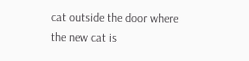cat outside the door where the new cat is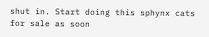shut in. Start doing this sphynx cats for sale as soon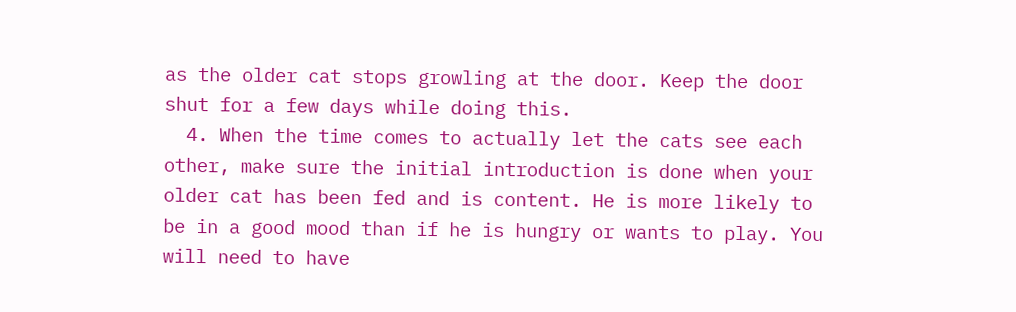as the older cat stops growling at the door. Keep the door shut for a few days while doing this.
  4. When the time comes to actually let the cats see each other, make sure the initial introduction is done when your older cat has been fed and is content. He is more likely to be in a good mood than if he is hungry or wants to play. You will need to have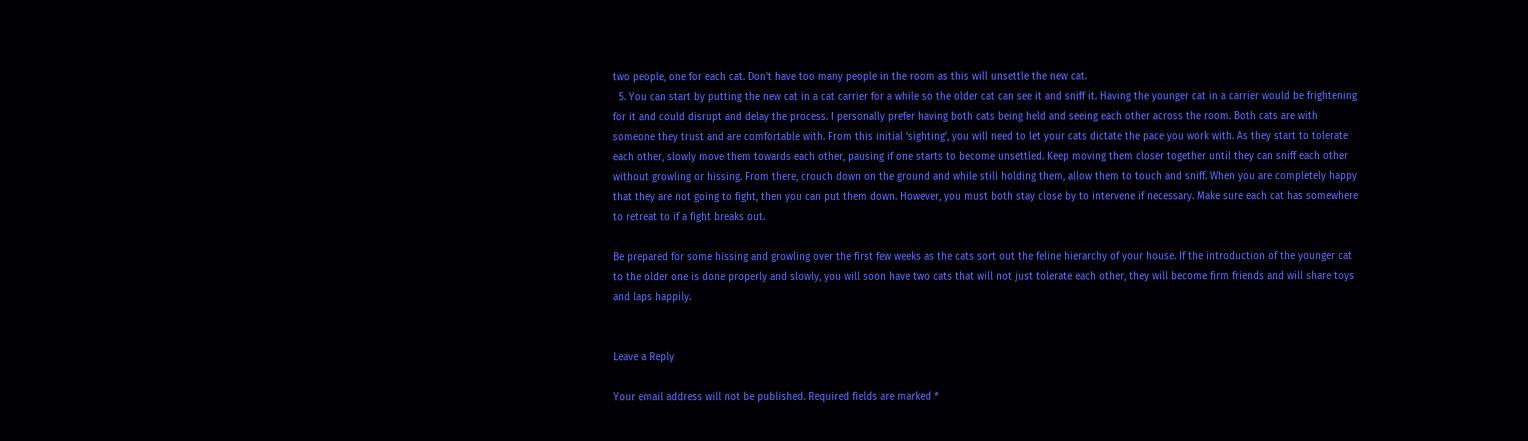two people, one for each cat. Don’t have too many people in the room as this will unsettle the new cat.
  5. You can start by putting the new cat in a cat carrier for a while so the older cat can see it and sniff it. Having the younger cat in a carrier would be frightening for it and could disrupt and delay the process. I personally prefer having both cats being held and seeing each other across the room. Both cats are with someone they trust and are comfortable with. From this initial ‘sighting’, you will need to let your cats dictate the pace you work with. As they start to tolerate each other, slowly move them towards each other, pausing if one starts to become unsettled. Keep moving them closer together until they can sniff each other without growling or hissing. From there, crouch down on the ground and while still holding them, allow them to touch and sniff. When you are completely happy that they are not going to fight, then you can put them down. However, you must both stay close by to intervene if necessary. Make sure each cat has somewhere to retreat to if a fight breaks out.

Be prepared for some hissing and growling over the first few weeks as the cats sort out the feline hierarchy of your house. If the introduction of the younger cat to the older one is done properly and slowly, you will soon have two cats that will not just tolerate each other, they will become firm friends and will share toys and laps happily.


Leave a Reply

Your email address will not be published. Required fields are marked *